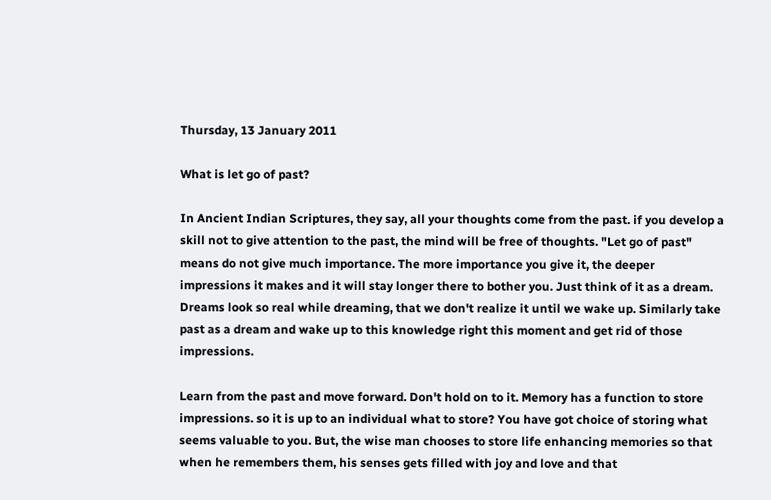Thursday, 13 January 2011

What is let go of past?

In Ancient Indian Scriptures, they say, all your thoughts come from the past. if you develop a skill not to give attention to the past, the mind will be free of thoughts. "Let go of past" means do not give much importance. The more importance you give it, the deeper impressions it makes and it will stay longer there to bother you. Just think of it as a dream. Dreams look so real while dreaming, that we don't realize it until we wake up. Similarly take past as a dream and wake up to this knowledge right this moment and get rid of those impressions.

Learn from the past and move forward. Don't hold on to it. Memory has a function to store impressions. so it is up to an individual what to store? You have got choice of storing what seems valuable to you. But, the wise man chooses to store life enhancing memories so that when he remembers them, his senses gets filled with joy and love and that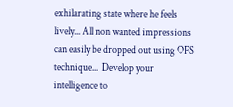exhilarating state where he feels lively... All non wanted impressions can easily be dropped out using OFS technique...  Develop your intelligence to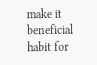make it beneficial habit for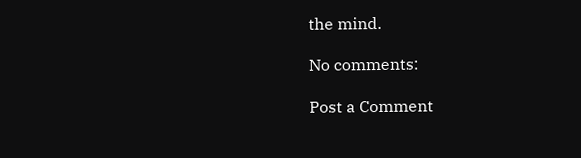the mind.

No comments:

Post a Comment